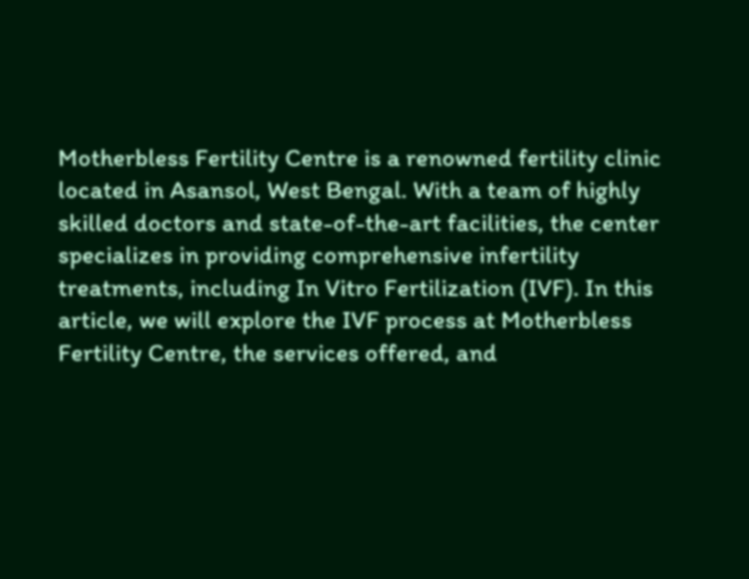Motherbless Fertility Centre is a renowned fertility clinic located in Asansol, West Bengal. With a team of highly skilled doctors and state-of-the-art facilities, the center specializes in providing comprehensive infertility treatments, including In Vitro Fertilization (IVF). In this article, we will explore the IVF process at Motherbless Fertility Centre, the services offered, and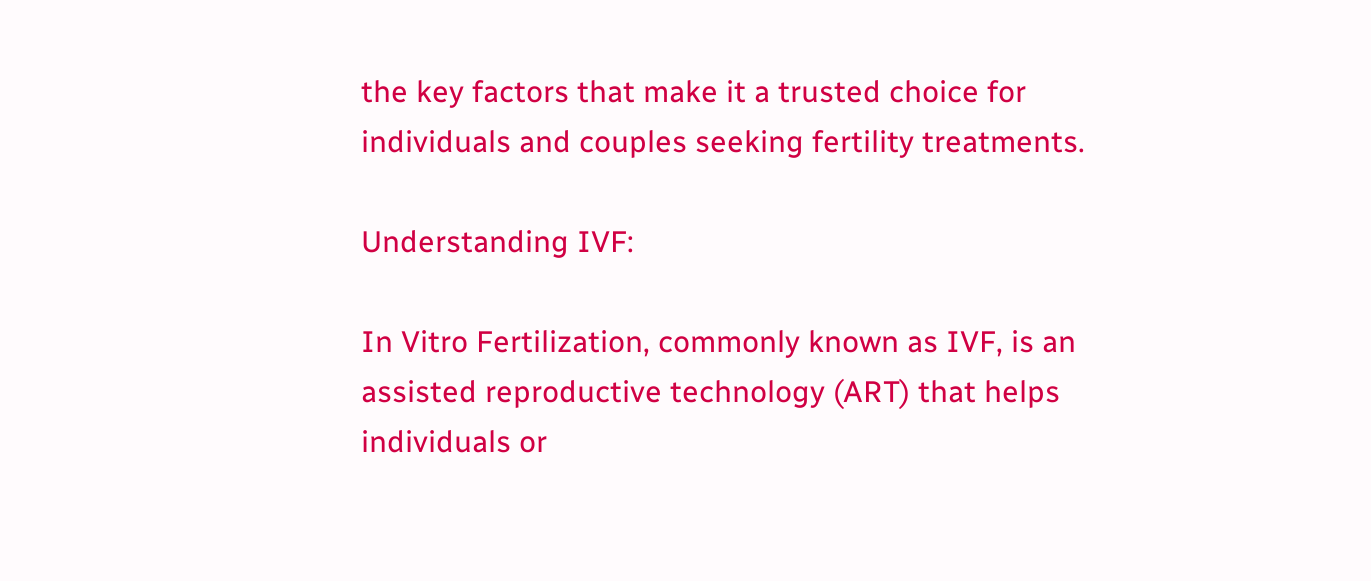the key factors that make it a trusted choice for individuals and couples seeking fertility treatments.

Understanding IVF:

In Vitro Fertilization, commonly known as IVF, is an assisted reproductive technology (ART) that helps individuals or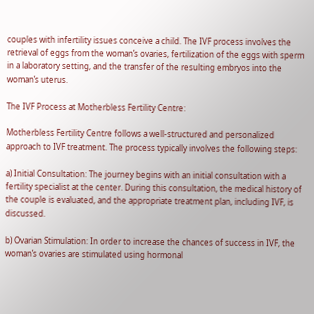couples with infertility issues conceive a child. The IVF process involves the retrieval of eggs from the woman’s ovaries, fertilization of the eggs with sperm in a laboratory setting, and the transfer of the resulting embryos into the woman’s uterus.

The IVF Process at Motherbless Fertility Centre:

Motherbless Fertility Centre follows a well-structured and personalized approach to IVF treatment. The process typically involves the following steps:

a) Initial Consultation: The journey begins with an initial consultation with a fertility specialist at the center. During this consultation, the medical history of the couple is evaluated, and the appropriate treatment plan, including IVF, is discussed.

b) Ovarian Stimulation: In order to increase the chances of success in IVF, the woman’s ovaries are stimulated using hormonal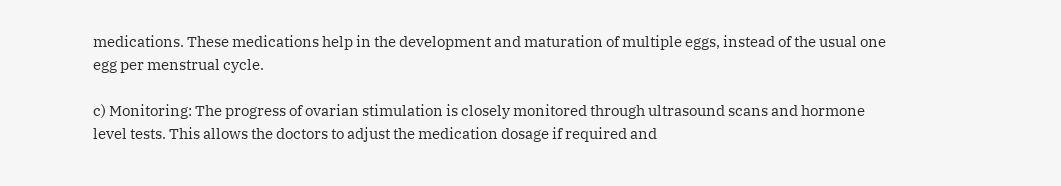medications. These medications help in the development and maturation of multiple eggs, instead of the usual one egg per menstrual cycle.

c) Monitoring: The progress of ovarian stimulation is closely monitored through ultrasound scans and hormone level tests. This allows the doctors to adjust the medication dosage if required and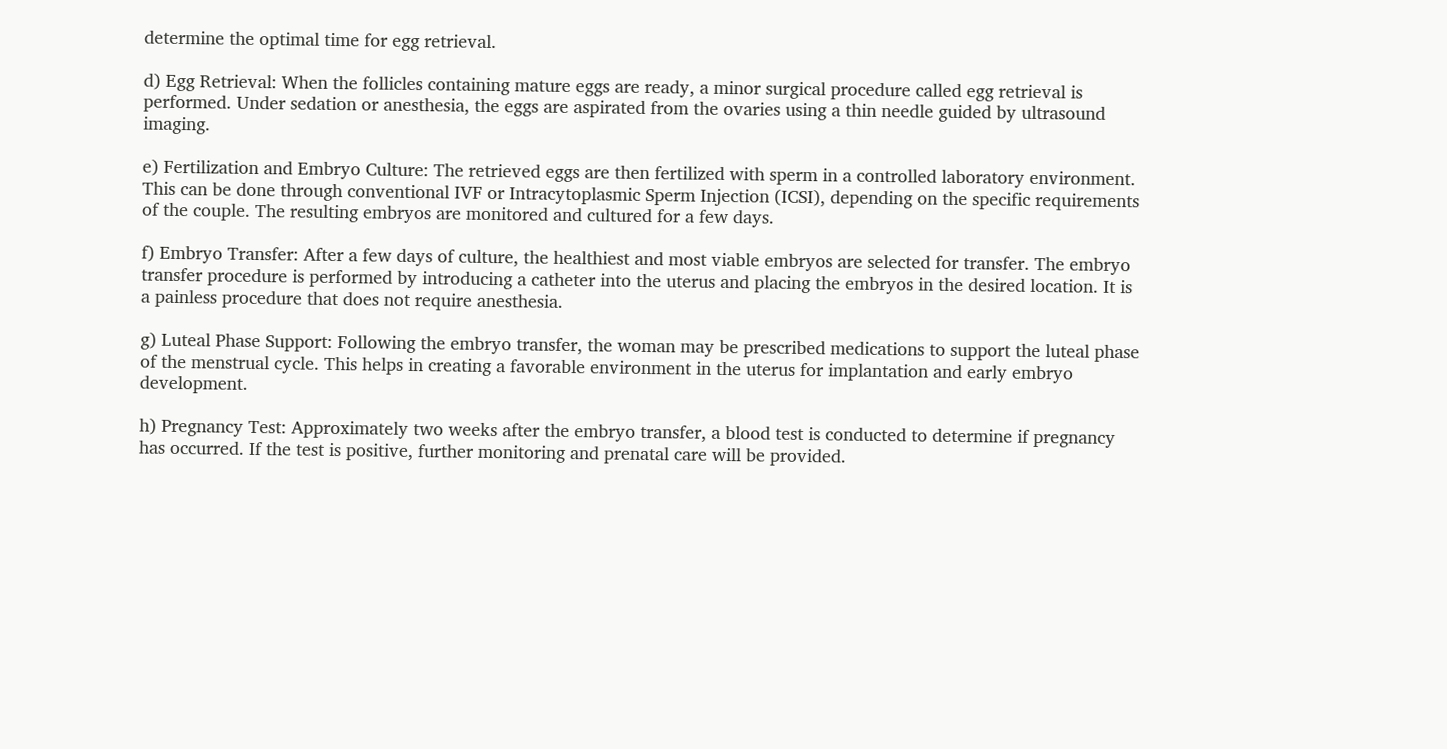determine the optimal time for egg retrieval.

d) Egg Retrieval: When the follicles containing mature eggs are ready, a minor surgical procedure called egg retrieval is performed. Under sedation or anesthesia, the eggs are aspirated from the ovaries using a thin needle guided by ultrasound imaging.

e) Fertilization and Embryo Culture: The retrieved eggs are then fertilized with sperm in a controlled laboratory environment. This can be done through conventional IVF or Intracytoplasmic Sperm Injection (ICSI), depending on the specific requirements of the couple. The resulting embryos are monitored and cultured for a few days.

f) Embryo Transfer: After a few days of culture, the healthiest and most viable embryos are selected for transfer. The embryo transfer procedure is performed by introducing a catheter into the uterus and placing the embryos in the desired location. It is a painless procedure that does not require anesthesia.

g) Luteal Phase Support: Following the embryo transfer, the woman may be prescribed medications to support the luteal phase of the menstrual cycle. This helps in creating a favorable environment in the uterus for implantation and early embryo development.

h) Pregnancy Test: Approximately two weeks after the embryo transfer, a blood test is conducted to determine if pregnancy has occurred. If the test is positive, further monitoring and prenatal care will be provided.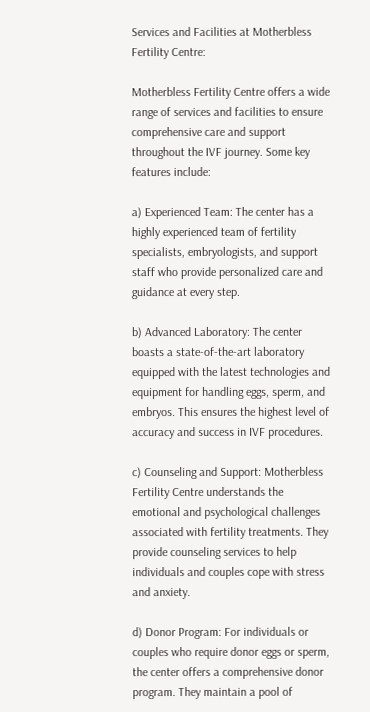Services and Facilities at Motherbless Fertility Centre:

Motherbless Fertility Centre offers a wide range of services and facilities to ensure comprehensive care and support throughout the IVF journey. Some key features include:

a) Experienced Team: The center has a highly experienced team of fertility specialists, embryologists, and support staff who provide personalized care and guidance at every step.

b) Advanced Laboratory: The center boasts a state-of-the-art laboratory equipped with the latest technologies and equipment for handling eggs, sperm, and embryos. This ensures the highest level of accuracy and success in IVF procedures.

c) Counseling and Support: Motherbless Fertility Centre understands the emotional and psychological challenges associated with fertility treatments. They provide counseling services to help individuals and couples cope with stress and anxiety.

d) Donor Program: For individuals or couples who require donor eggs or sperm, the center offers a comprehensive donor program. They maintain a pool of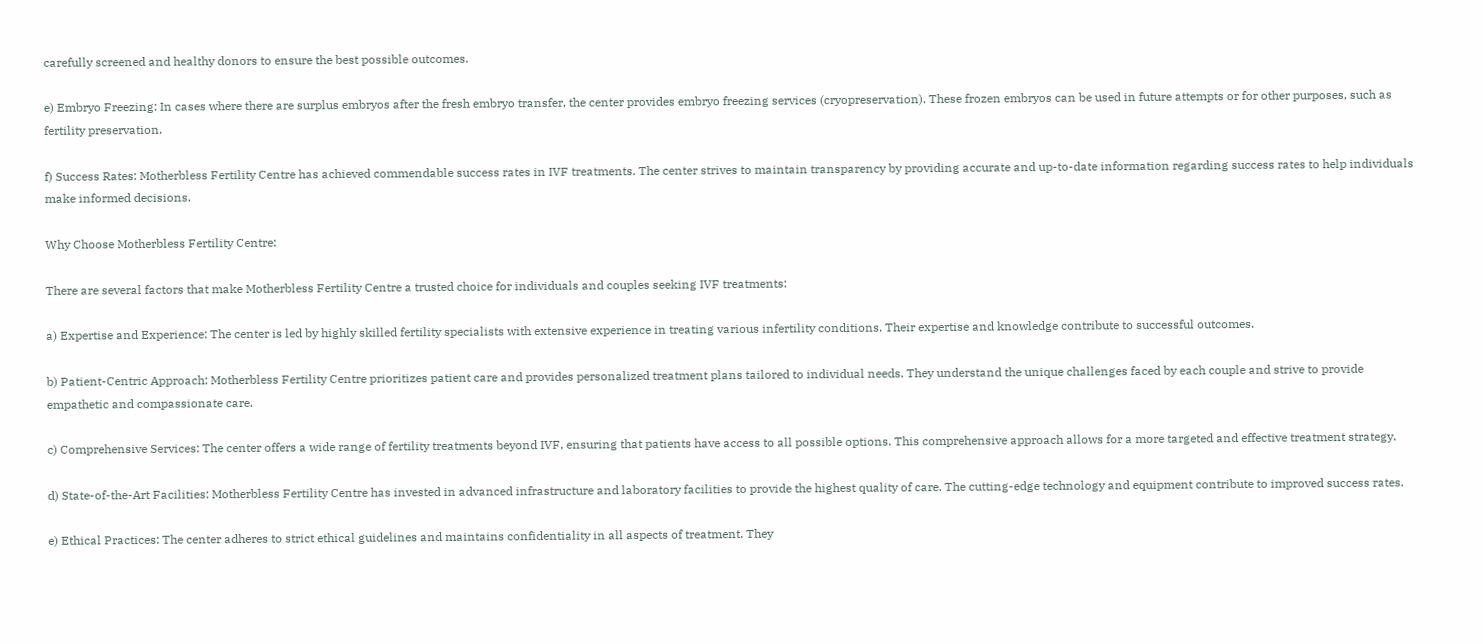carefully screened and healthy donors to ensure the best possible outcomes.

e) Embryo Freezing: In cases where there are surplus embryos after the fresh embryo transfer, the center provides embryo freezing services (cryopreservation). These frozen embryos can be used in future attempts or for other purposes, such as fertility preservation.

f) Success Rates: Motherbless Fertility Centre has achieved commendable success rates in IVF treatments. The center strives to maintain transparency by providing accurate and up-to-date information regarding success rates to help individuals make informed decisions.

Why Choose Motherbless Fertility Centre:

There are several factors that make Motherbless Fertility Centre a trusted choice for individuals and couples seeking IVF treatments:

a) Expertise and Experience: The center is led by highly skilled fertility specialists with extensive experience in treating various infertility conditions. Their expertise and knowledge contribute to successful outcomes.

b) Patient-Centric Approach: Motherbless Fertility Centre prioritizes patient care and provides personalized treatment plans tailored to individual needs. They understand the unique challenges faced by each couple and strive to provide empathetic and compassionate care.

c) Comprehensive Services: The center offers a wide range of fertility treatments beyond IVF, ensuring that patients have access to all possible options. This comprehensive approach allows for a more targeted and effective treatment strategy.

d) State-of-the-Art Facilities: Motherbless Fertility Centre has invested in advanced infrastructure and laboratory facilities to provide the highest quality of care. The cutting-edge technology and equipment contribute to improved success rates.

e) Ethical Practices: The center adheres to strict ethical guidelines and maintains confidentiality in all aspects of treatment. They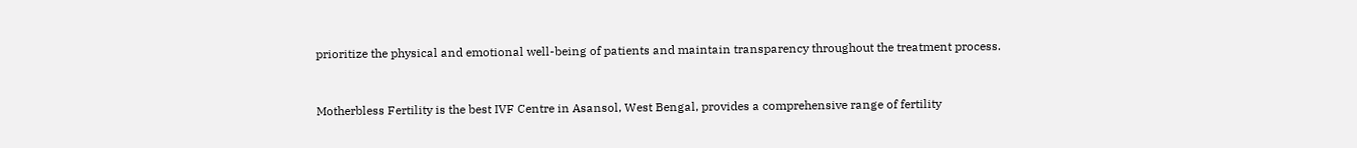prioritize the physical and emotional well-being of patients and maintain transparency throughout the treatment process.


Motherbless Fertility is the best IVF Centre in Asansol, West Bengal, provides a comprehensive range of fertility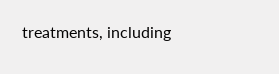treatments, including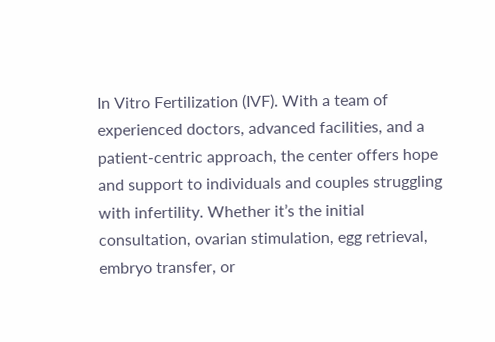In Vitro Fertilization (IVF). With a team of experienced doctors, advanced facilities, and a patient-centric approach, the center offers hope and support to individuals and couples struggling with infertility. Whether it’s the initial consultation, ovarian stimulation, egg retrieval, embryo transfer, or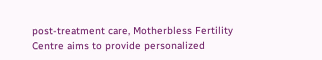post-treatment care, Motherbless Fertility Centre aims to provide personalized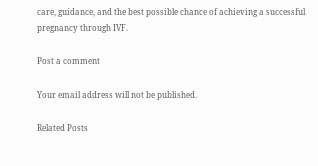care, guidance, and the best possible chance of achieving a successful pregnancy through IVF.

Post a comment

Your email address will not be published.

Related Posts